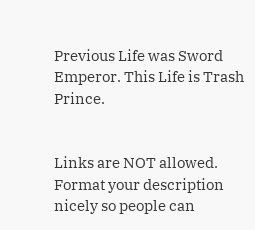Previous Life was Sword Emperor. This Life is Trash Prince.


Links are NOT allowed. Format your description nicely so people can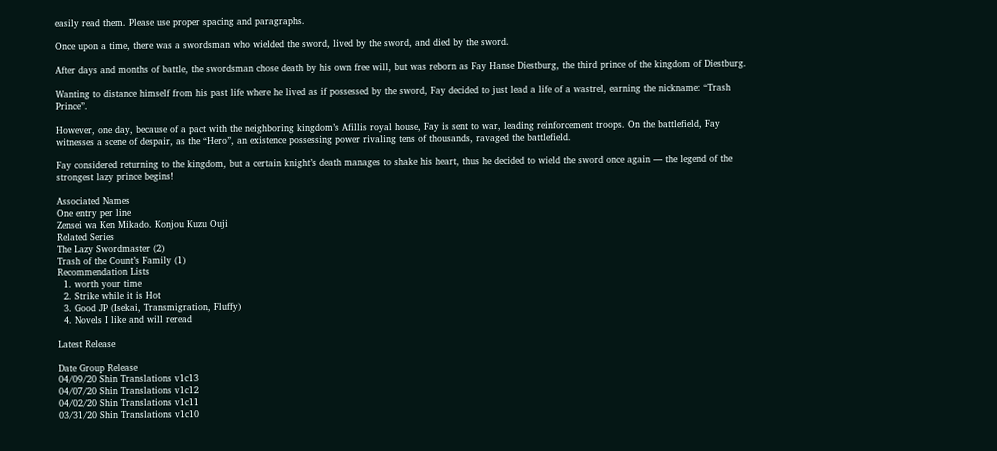easily read them. Please use proper spacing and paragraphs.

Once upon a time, there was a swordsman who wielded the sword, lived by the sword, and died by the sword.

After days and months of battle, the swordsman chose death by his own free will, but was reborn as Fay Hanse Diestburg, the third prince of the kingdom of Diestburg.

Wanting to distance himself from his past life where he lived as if possessed by the sword, Fay decided to just lead a life of a wastrel, earning the nickname: “Trash Prince”.

However, one day, because of a pact with the neighboring kingdom’s Afillis royal house, Fay is sent to war, leading reinforcement troops. On the battlefield, Fay witnesses a scene of despair, as the “Hero”, an existence possessing power rivaling tens of thousands, ravaged the battlefield.

Fay considered returning to the kingdom, but a certain knight’s death manages to shake his heart, thus he decided to wield the sword once again — the legend of the strongest lazy prince begins!

Associated Names
One entry per line
Zensei wa Ken Mikado. Konjou Kuzu Ouji
Related Series
The Lazy Swordmaster (2)
Trash of the Count’s Family (1)
Recommendation Lists
  1. worth your time
  2. Strike while it is Hot
  3. Good JP (Isekai, Transmigration, Fluffy)
  4. Novels I like and will reread

Latest Release

Date Group Release
04/09/20 Shin Translations v1c13
04/07/20 Shin Translations v1c12
04/02/20 Shin Translations v1c11
03/31/20 Shin Translations v1c10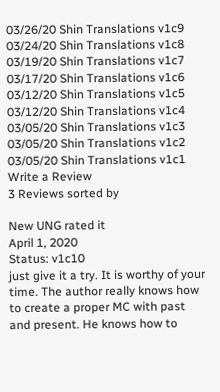03/26/20 Shin Translations v1c9
03/24/20 Shin Translations v1c8
03/19/20 Shin Translations v1c7
03/17/20 Shin Translations v1c6
03/12/20 Shin Translations v1c5
03/12/20 Shin Translations v1c4
03/05/20 Shin Translations v1c3
03/05/20 Shin Translations v1c2
03/05/20 Shin Translations v1c1
Write a Review
3 Reviews sorted by

New UNG rated it
April 1, 2020
Status: v1c10
just give it a try. It is worthy of your time. The author really knows how to create a proper MC with past and present. He knows how to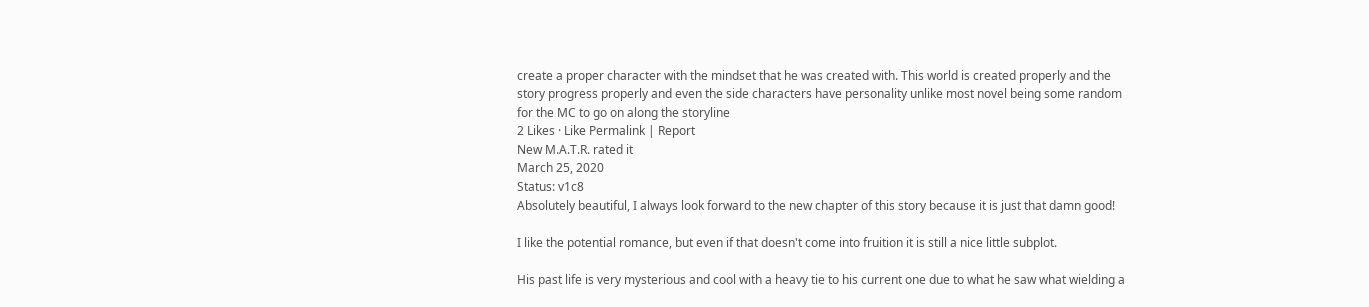create a proper character with the mindset that he was created with. This world is created properly and the story progress properly and even the side characters have personality unlike most novel being some random for the MC to go on along the storyline
2 Likes · Like Permalink | Report
New M.A.T.R. rated it
March 25, 2020
Status: v1c8
Absolutely beautiful, I always look forward to the new chapter of this story because it is just that damn good!

I like the potential romance, but even if that doesn't come into fruition it is still a nice little subplot.

His past life is very mysterious and cool with a heavy tie to his current one due to what he saw what wielding a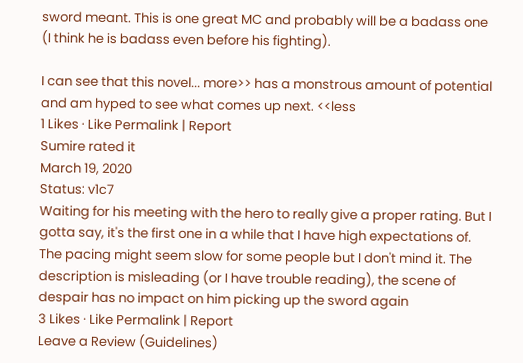sword meant. This is one great MC and probably will be a badass one (I think he is badass even before his fighting).

I can see that this novel... more>> has a monstrous amount of potential and am hyped to see what comes up next. <<less
1 Likes · Like Permalink | Report
Sumire rated it
March 19, 2020
Status: v1c7
Waiting for his meeting with the hero to really give a proper rating. But I gotta say, it's the first one in a while that I have high expectations of. The pacing might seem slow for some people but I don't mind it. The description is misleading (or I have trouble reading), the scene of despair has no impact on him picking up the sword again
3 Likes · Like Permalink | Report
Leave a Review (Guidelines)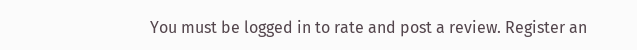You must be logged in to rate and post a review. Register an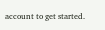account to get started.